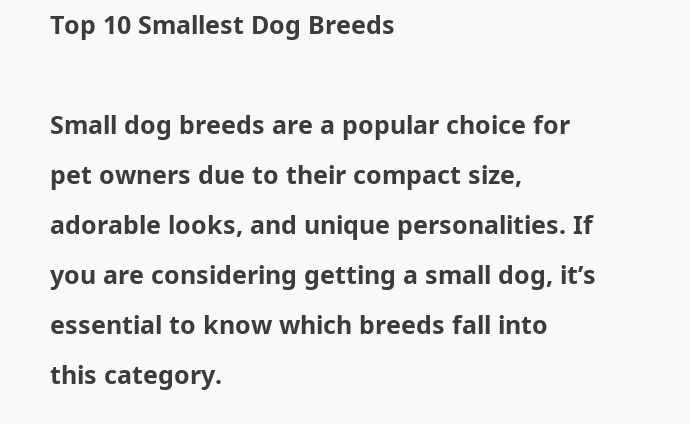Top 10 Smallest Dog Breeds

Small dog breeds are a popular choice for pet owners due to their compact size, adorable looks, and unique personalities. If you are considering getting a small dog, it’s essential to know which breeds fall into this category.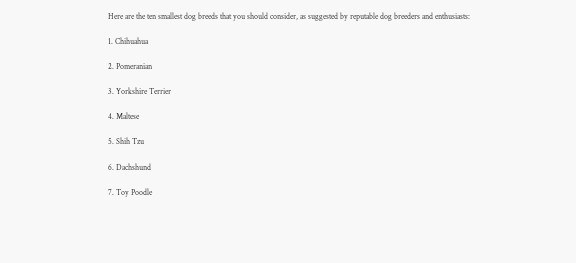Here are the ten smallest dog breeds that you should consider, as suggested by reputable dog breeders and enthusiasts:

1. Chihuahua

2. Pomeranian

3. Yorkshire Terrier

4. Maltese

5. Shih Tzu

6. Dachshund

7. Toy Poodle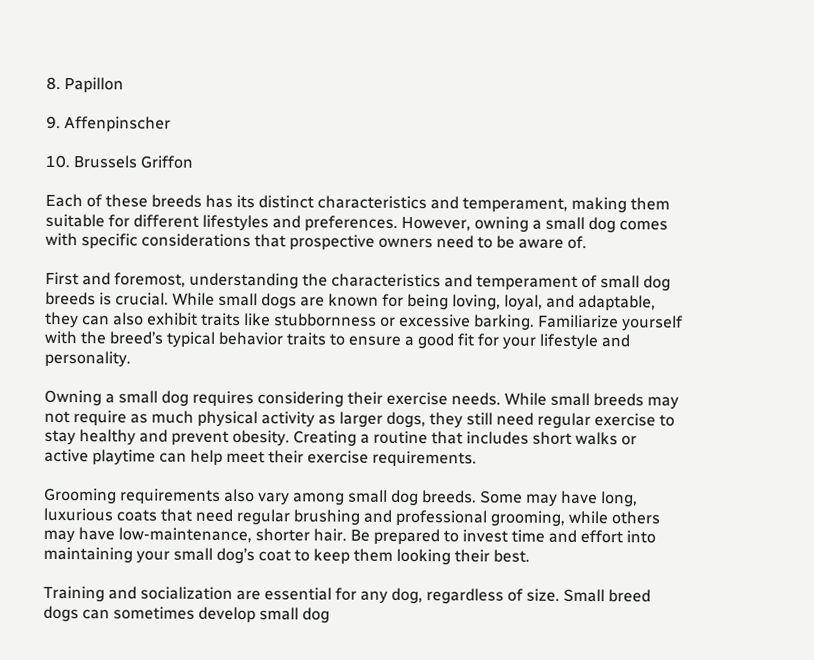8. Papillon

9. Affenpinscher

10. Brussels Griffon

Each of these breeds has its distinct characteristics and temperament, making them suitable for different lifestyles and preferences. However, owning a small dog comes with specific considerations that prospective owners need to be aware of.

First and foremost, understanding the characteristics and temperament of small dog breeds is crucial. While small dogs are known for being loving, loyal, and adaptable, they can also exhibit traits like stubbornness or excessive barking. Familiarize yourself with the breed’s typical behavior traits to ensure a good fit for your lifestyle and personality.

Owning a small dog requires considering their exercise needs. While small breeds may not require as much physical activity as larger dogs, they still need regular exercise to stay healthy and prevent obesity. Creating a routine that includes short walks or active playtime can help meet their exercise requirements.

Grooming requirements also vary among small dog breeds. Some may have long, luxurious coats that need regular brushing and professional grooming, while others may have low-maintenance, shorter hair. Be prepared to invest time and effort into maintaining your small dog’s coat to keep them looking their best.

Training and socialization are essential for any dog, regardless of size. Small breed dogs can sometimes develop small dog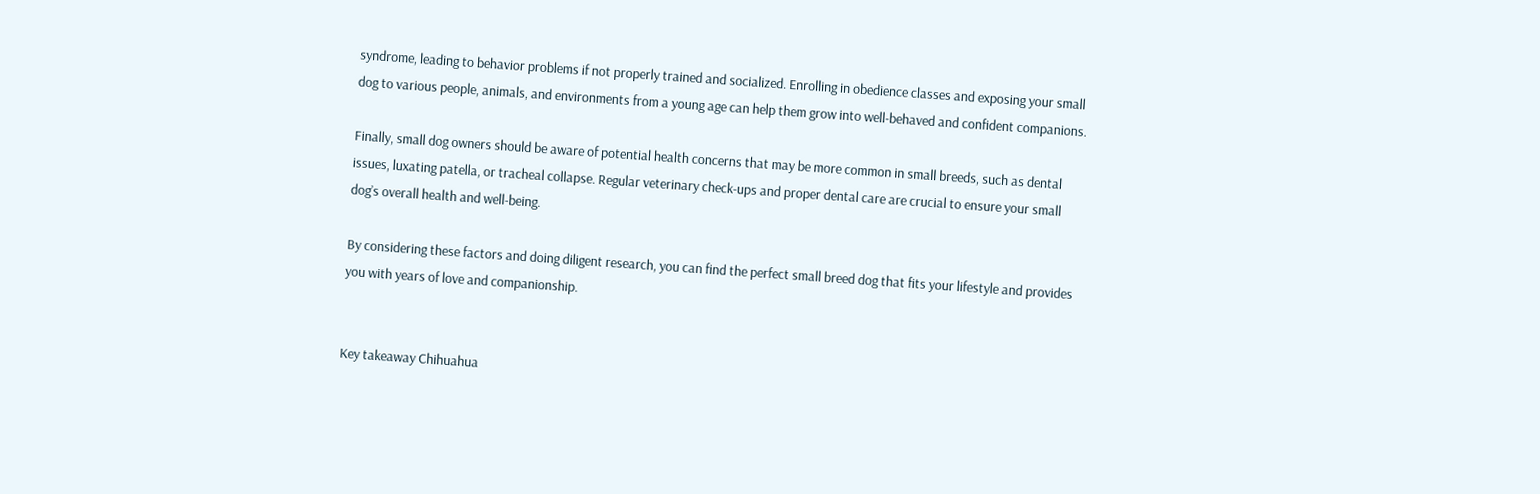syndrome, leading to behavior problems if not properly trained and socialized. Enrolling in obedience classes and exposing your small dog to various people, animals, and environments from a young age can help them grow into well-behaved and confident companions.

Finally, small dog owners should be aware of potential health concerns that may be more common in small breeds, such as dental issues, luxating patella, or tracheal collapse. Regular veterinary check-ups and proper dental care are crucial to ensure your small dog’s overall health and well-being.

By considering these factors and doing diligent research, you can find the perfect small breed dog that fits your lifestyle and provides you with years of love and companionship.


Key takeaway Chihuahua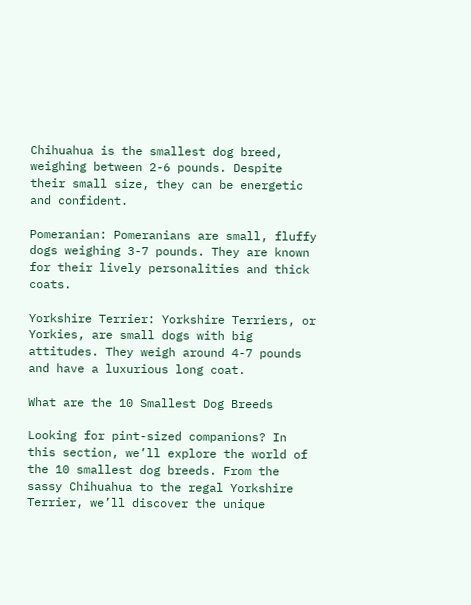Chihuahua is the smallest dog breed, weighing between 2-6 pounds. Despite their small size, they can be energetic and confident.

Pomeranian: Pomeranians are small, fluffy dogs weighing 3-7 pounds. They are known for their lively personalities and thick coats.

Yorkshire Terrier: Yorkshire Terriers, or Yorkies, are small dogs with big attitudes. They weigh around 4-7 pounds and have a luxurious long coat.

What are the 10 Smallest Dog Breeds

Looking for pint-sized companions? In this section, we’ll explore the world of the 10 smallest dog breeds. From the sassy Chihuahua to the regal Yorkshire Terrier, we’ll discover the unique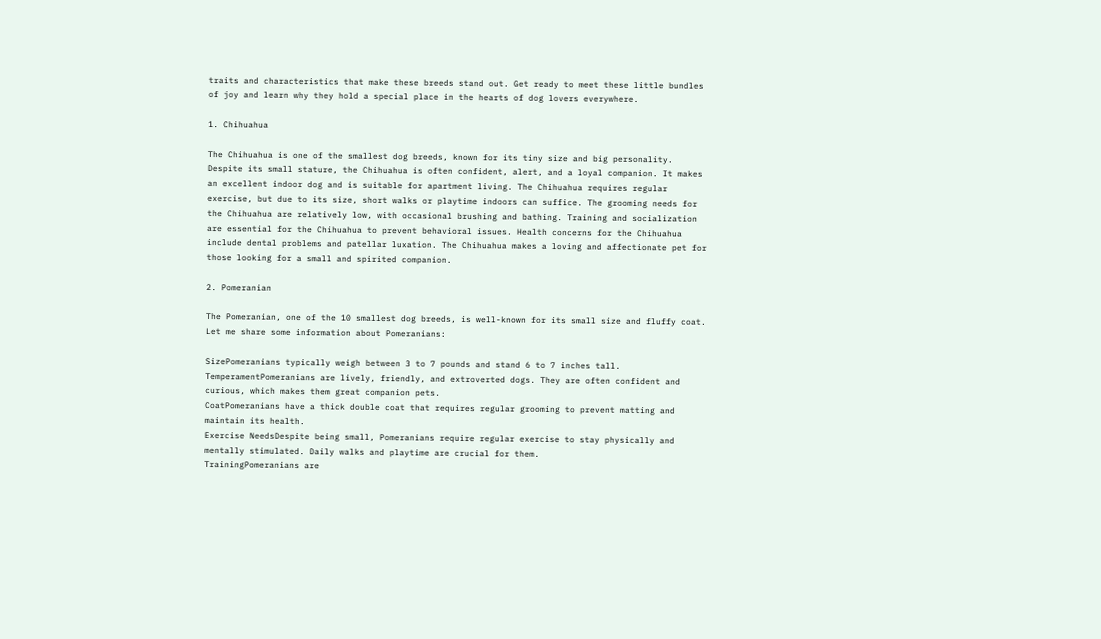traits and characteristics that make these breeds stand out. Get ready to meet these little bundles of joy and learn why they hold a special place in the hearts of dog lovers everywhere.

1. Chihuahua

The Chihuahua is one of the smallest dog breeds, known for its tiny size and big personality. Despite its small stature, the Chihuahua is often confident, alert, and a loyal companion. It makes an excellent indoor dog and is suitable for apartment living. The Chihuahua requires regular exercise, but due to its size, short walks or playtime indoors can suffice. The grooming needs for the Chihuahua are relatively low, with occasional brushing and bathing. Training and socialization are essential for the Chihuahua to prevent behavioral issues. Health concerns for the Chihuahua include dental problems and patellar luxation. The Chihuahua makes a loving and affectionate pet for those looking for a small and spirited companion.

2. Pomeranian

The Pomeranian, one of the 10 smallest dog breeds, is well-known for its small size and fluffy coat. Let me share some information about Pomeranians:

SizePomeranians typically weigh between 3 to 7 pounds and stand 6 to 7 inches tall.
TemperamentPomeranians are lively, friendly, and extroverted dogs. They are often confident and curious, which makes them great companion pets.
CoatPomeranians have a thick double coat that requires regular grooming to prevent matting and maintain its health.
Exercise NeedsDespite being small, Pomeranians require regular exercise to stay physically and mentally stimulated. Daily walks and playtime are crucial for them.
TrainingPomeranians are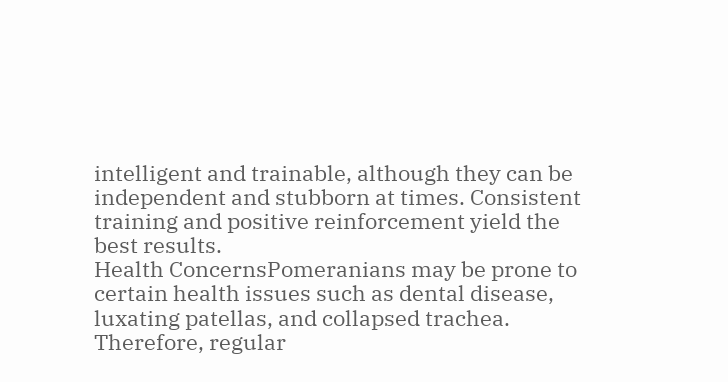intelligent and trainable, although they can be independent and stubborn at times. Consistent training and positive reinforcement yield the best results.
Health ConcernsPomeranians may be prone to certain health issues such as dental disease, luxating patellas, and collapsed trachea. Therefore, regular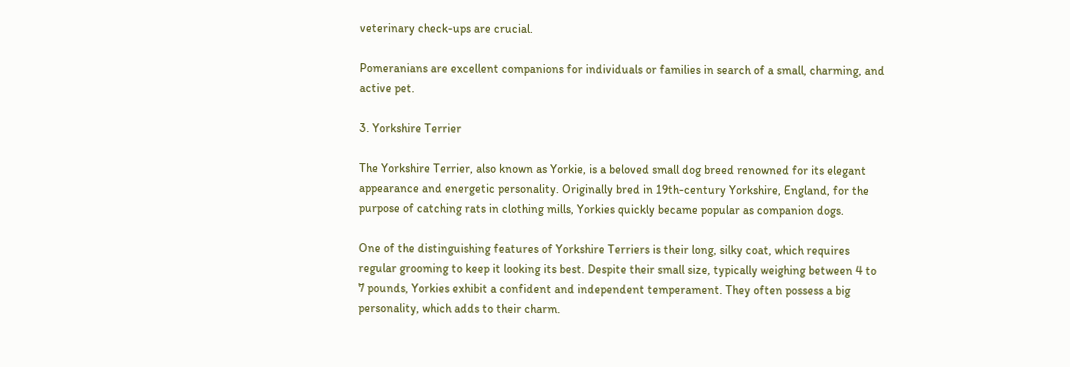veterinary check-ups are crucial.

Pomeranians are excellent companions for individuals or families in search of a small, charming, and active pet.

3. Yorkshire Terrier

The Yorkshire Terrier, also known as Yorkie, is a beloved small dog breed renowned for its elegant appearance and energetic personality. Originally bred in 19th-century Yorkshire, England, for the purpose of catching rats in clothing mills, Yorkies quickly became popular as companion dogs.

One of the distinguishing features of Yorkshire Terriers is their long, silky coat, which requires regular grooming to keep it looking its best. Despite their small size, typically weighing between 4 to 7 pounds, Yorkies exhibit a confident and independent temperament. They often possess a big personality, which adds to their charm.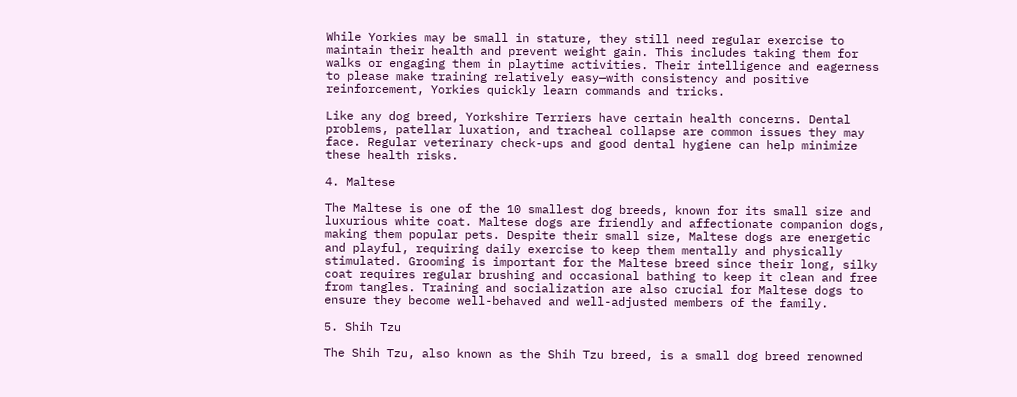While Yorkies may be small in stature, they still need regular exercise to maintain their health and prevent weight gain. This includes taking them for walks or engaging them in playtime activities. Their intelligence and eagerness to please make training relatively easy—with consistency and positive reinforcement, Yorkies quickly learn commands and tricks.

Like any dog breed, Yorkshire Terriers have certain health concerns. Dental problems, patellar luxation, and tracheal collapse are common issues they may face. Regular veterinary check-ups and good dental hygiene can help minimize these health risks.

4. Maltese

The Maltese is one of the 10 smallest dog breeds, known for its small size and luxurious white coat. Maltese dogs are friendly and affectionate companion dogs, making them popular pets. Despite their small size, Maltese dogs are energetic and playful, requiring daily exercise to keep them mentally and physically stimulated. Grooming is important for the Maltese breed since their long, silky coat requires regular brushing and occasional bathing to keep it clean and free from tangles. Training and socialization are also crucial for Maltese dogs to ensure they become well-behaved and well-adjusted members of the family.

5. Shih Tzu

The Shih Tzu, also known as the Shih Tzu breed, is a small dog breed renowned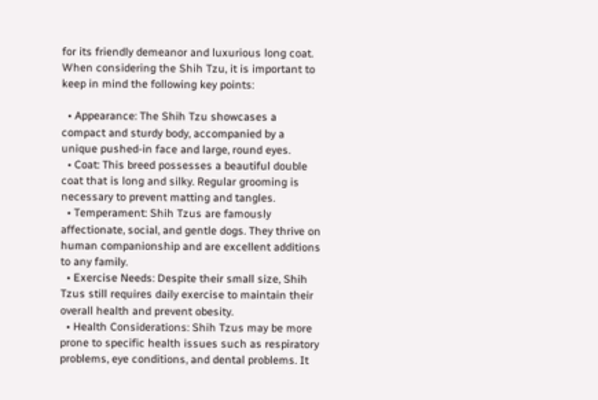for its friendly demeanor and luxurious long coat. When considering the Shih Tzu, it is important to keep in mind the following key points:

  • Appearance: The Shih Tzu showcases a compact and sturdy body, accompanied by a unique pushed-in face and large, round eyes.
  • Coat: This breed possesses a beautiful double coat that is long and silky. Regular grooming is necessary to prevent matting and tangles.
  • Temperament: Shih Tzus are famously affectionate, social, and gentle dogs. They thrive on human companionship and are excellent additions to any family.
  • Exercise Needs: Despite their small size, Shih Tzus still requires daily exercise to maintain their overall health and prevent obesity.
  • Health Considerations: Shih Tzus may be more prone to specific health issues such as respiratory problems, eye conditions, and dental problems. It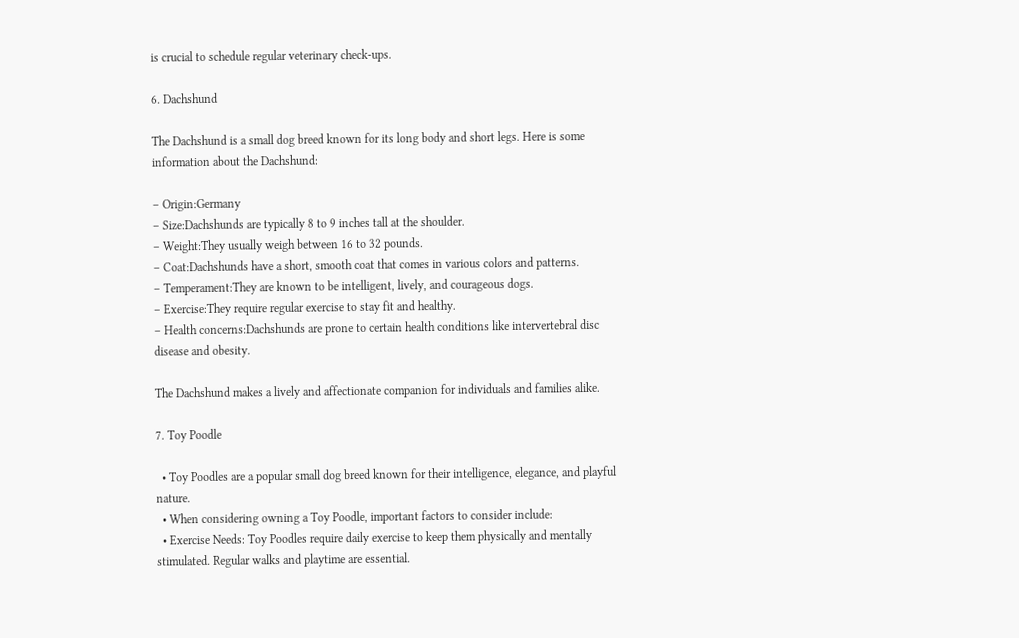is crucial to schedule regular veterinary check-ups.

6. Dachshund

The Dachshund is a small dog breed known for its long body and short legs. Here is some information about the Dachshund:

– Origin:Germany
– Size:Dachshunds are typically 8 to 9 inches tall at the shoulder.
– Weight:They usually weigh between 16 to 32 pounds.
– Coat:Dachshunds have a short, smooth coat that comes in various colors and patterns.
– Temperament:They are known to be intelligent, lively, and courageous dogs.
– Exercise:They require regular exercise to stay fit and healthy.
– Health concerns:Dachshunds are prone to certain health conditions like intervertebral disc disease and obesity.

The Dachshund makes a lively and affectionate companion for individuals and families alike.

7. Toy Poodle

  • Toy Poodles are a popular small dog breed known for their intelligence, elegance, and playful nature.
  • When considering owning a Toy Poodle, important factors to consider include:
  • Exercise Needs: Toy Poodles require daily exercise to keep them physically and mentally stimulated. Regular walks and playtime are essential.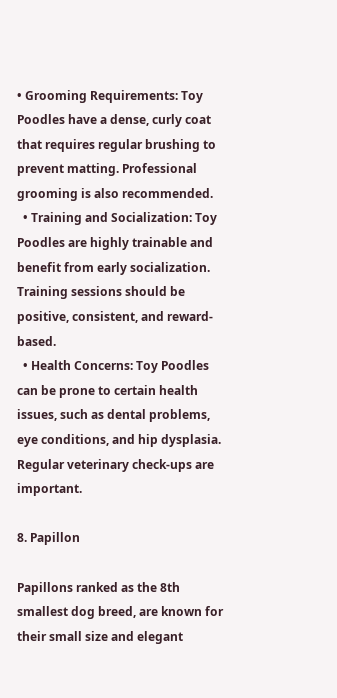• Grooming Requirements: Toy Poodles have a dense, curly coat that requires regular brushing to prevent matting. Professional grooming is also recommended.
  • Training and Socialization: Toy Poodles are highly trainable and benefit from early socialization. Training sessions should be positive, consistent, and reward-based.
  • Health Concerns: Toy Poodles can be prone to certain health issues, such as dental problems, eye conditions, and hip dysplasia. Regular veterinary check-ups are important.

8. Papillon

Papillons ranked as the 8th smallest dog breed, are known for their small size and elegant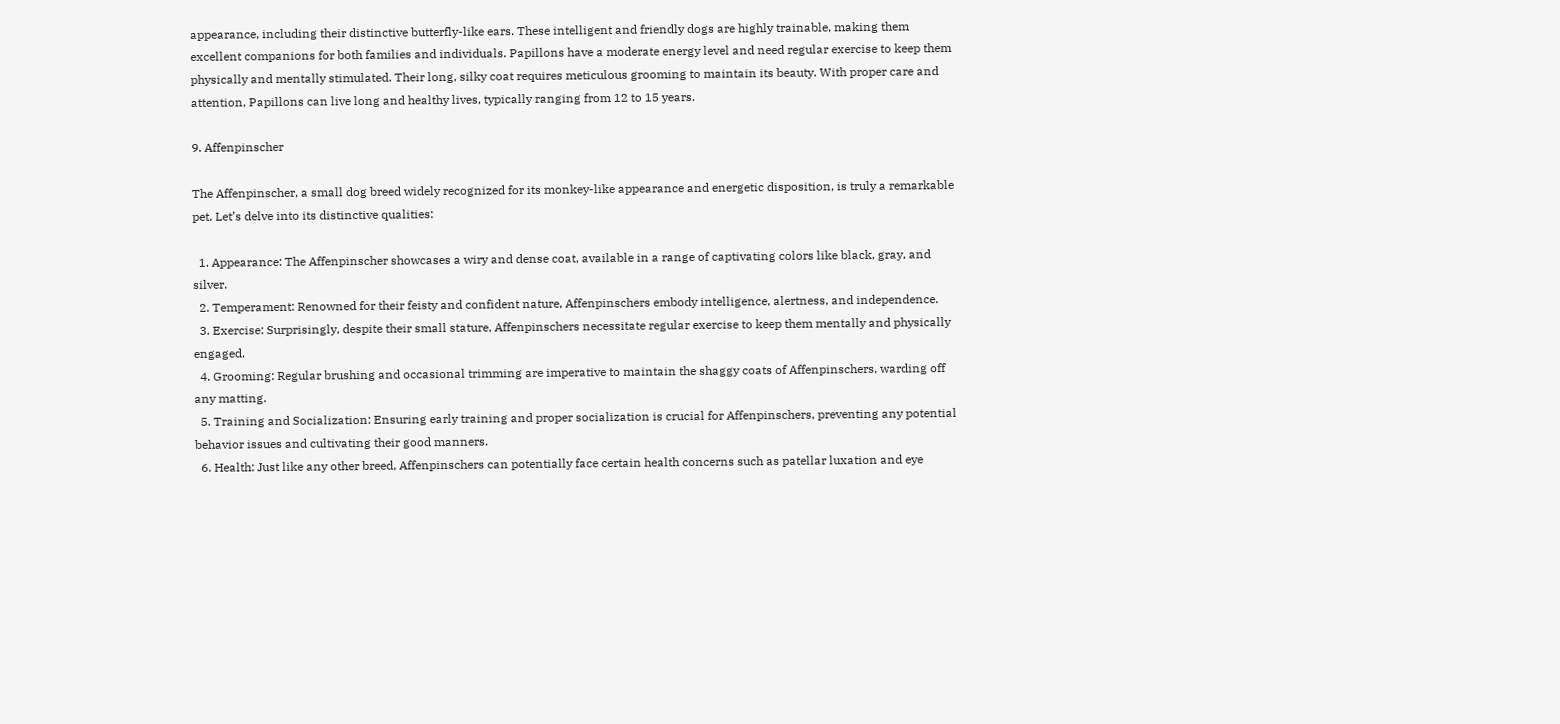appearance, including their distinctive butterfly-like ears. These intelligent and friendly dogs are highly trainable, making them excellent companions for both families and individuals. Papillons have a moderate energy level and need regular exercise to keep them physically and mentally stimulated. Their long, silky coat requires meticulous grooming to maintain its beauty. With proper care and attention, Papillons can live long and healthy lives, typically ranging from 12 to 15 years.

9. Affenpinscher

The Affenpinscher, a small dog breed widely recognized for its monkey-like appearance and energetic disposition, is truly a remarkable pet. Let’s delve into its distinctive qualities:

  1. Appearance: The Affenpinscher showcases a wiry and dense coat, available in a range of captivating colors like black, gray, and silver.
  2. Temperament: Renowned for their feisty and confident nature, Affenpinschers embody intelligence, alertness, and independence.
  3. Exercise: Surprisingly, despite their small stature, Affenpinschers necessitate regular exercise to keep them mentally and physically engaged.
  4. Grooming: Regular brushing and occasional trimming are imperative to maintain the shaggy coats of Affenpinschers, warding off any matting.
  5. Training and Socialization: Ensuring early training and proper socialization is crucial for Affenpinschers, preventing any potential behavior issues and cultivating their good manners.
  6. Health: Just like any other breed, Affenpinschers can potentially face certain health concerns such as patellar luxation and eye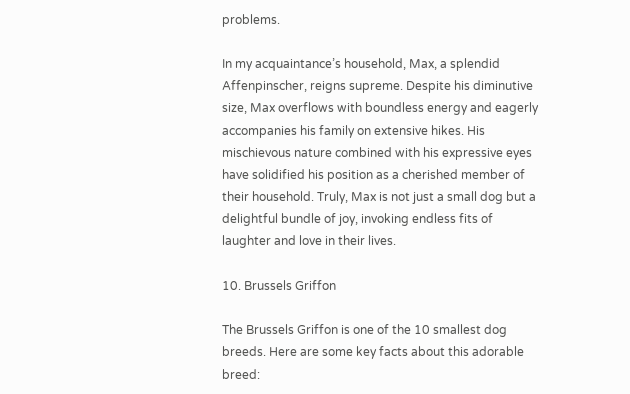problems.

In my acquaintance’s household, Max, a splendid Affenpinscher, reigns supreme. Despite his diminutive size, Max overflows with boundless energy and eagerly accompanies his family on extensive hikes. His mischievous nature combined with his expressive eyes have solidified his position as a cherished member of their household. Truly, Max is not just a small dog but a delightful bundle of joy, invoking endless fits of laughter and love in their lives.

10. Brussels Griffon

The Brussels Griffon is one of the 10 smallest dog breeds. Here are some key facts about this adorable breed: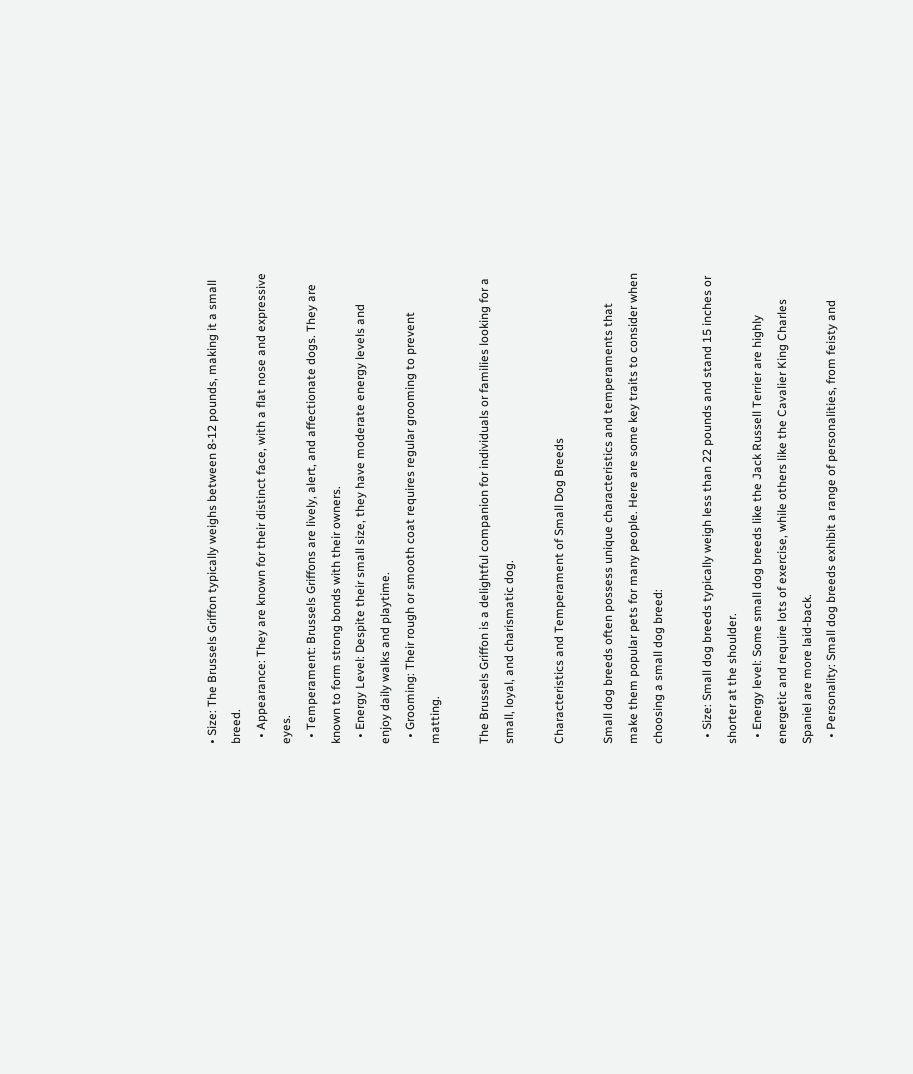• Size: The Brussels Griffon typically weighs between 8-12 pounds, making it a small breed.
  • Appearance: They are known for their distinct face, with a flat nose and expressive eyes.
  • Temperament: Brussels Griffons are lively, alert, and affectionate dogs. They are known to form strong bonds with their owners.
  • Energy Level: Despite their small size, they have moderate energy levels and enjoy daily walks and playtime.
  • Grooming: Their rough or smooth coat requires regular grooming to prevent matting.

The Brussels Griffon is a delightful companion for individuals or families looking for a small, loyal, and charismatic dog.

Characteristics and Temperament of Small Dog Breeds

Small dog breeds often possess unique characteristics and temperaments that make them popular pets for many people. Here are some key traits to consider when choosing a small dog breed:

  • Size: Small dog breeds typically weigh less than 22 pounds and stand 15 inches or shorter at the shoulder.
  • Energy level: Some small dog breeds like the Jack Russell Terrier are highly energetic and require lots of exercise, while others like the Cavalier King Charles Spaniel are more laid-back.
  • Personality: Small dog breeds exhibit a range of personalities, from feisty and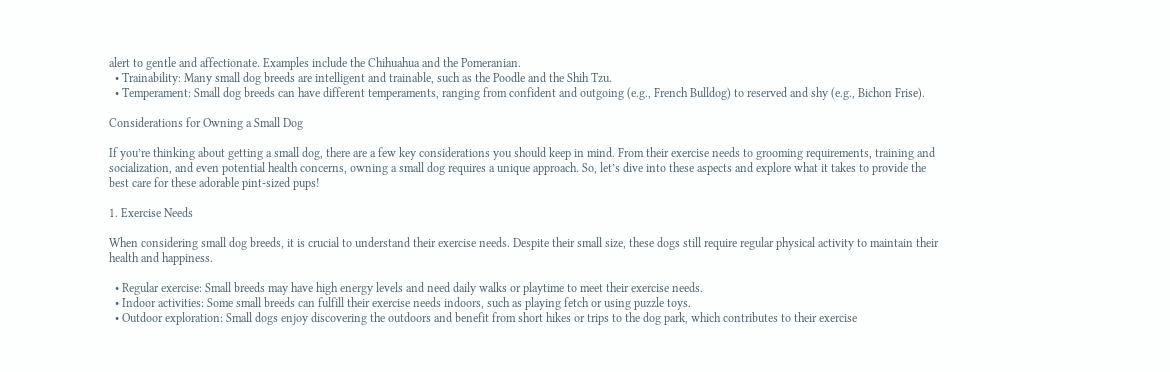alert to gentle and affectionate. Examples include the Chihuahua and the Pomeranian.
  • Trainability: Many small dog breeds are intelligent and trainable, such as the Poodle and the Shih Tzu.
  • Temperament: Small dog breeds can have different temperaments, ranging from confident and outgoing (e.g., French Bulldog) to reserved and shy (e.g., Bichon Frise).

Considerations for Owning a Small Dog

If you’re thinking about getting a small dog, there are a few key considerations you should keep in mind. From their exercise needs to grooming requirements, training and socialization, and even potential health concerns, owning a small dog requires a unique approach. So, let’s dive into these aspects and explore what it takes to provide the best care for these adorable pint-sized pups!

1. Exercise Needs

When considering small dog breeds, it is crucial to understand their exercise needs. Despite their small size, these dogs still require regular physical activity to maintain their health and happiness.

  • Regular exercise: Small breeds may have high energy levels and need daily walks or playtime to meet their exercise needs.
  • Indoor activities: Some small breeds can fulfill their exercise needs indoors, such as playing fetch or using puzzle toys.
  • Outdoor exploration: Small dogs enjoy discovering the outdoors and benefit from short hikes or trips to the dog park, which contributes to their exercise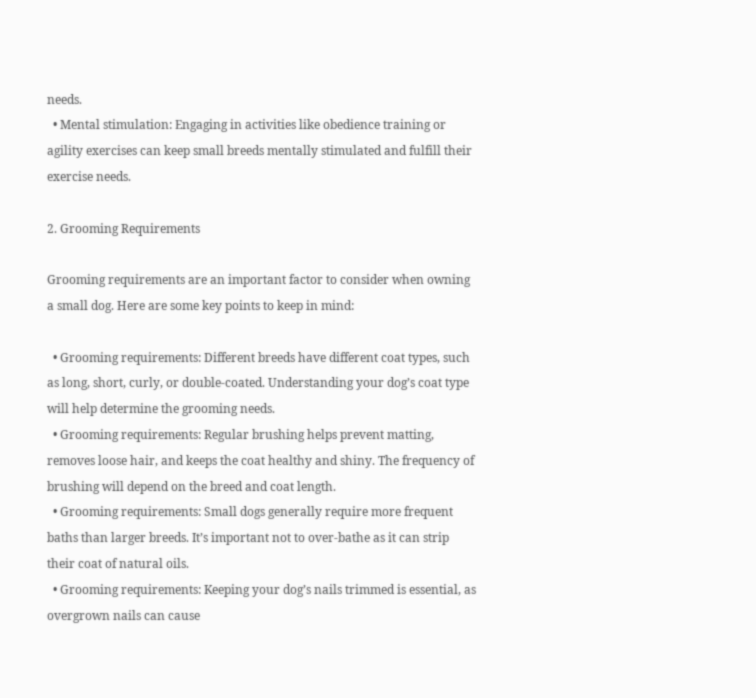needs.
  • Mental stimulation: Engaging in activities like obedience training or agility exercises can keep small breeds mentally stimulated and fulfill their exercise needs.

2. Grooming Requirements

Grooming requirements are an important factor to consider when owning a small dog. Here are some key points to keep in mind:

  • Grooming requirements: Different breeds have different coat types, such as long, short, curly, or double-coated. Understanding your dog’s coat type will help determine the grooming needs.
  • Grooming requirements: Regular brushing helps prevent matting, removes loose hair, and keeps the coat healthy and shiny. The frequency of brushing will depend on the breed and coat length.
  • Grooming requirements: Small dogs generally require more frequent baths than larger breeds. It’s important not to over-bathe as it can strip their coat of natural oils.
  • Grooming requirements: Keeping your dog’s nails trimmed is essential, as overgrown nails can cause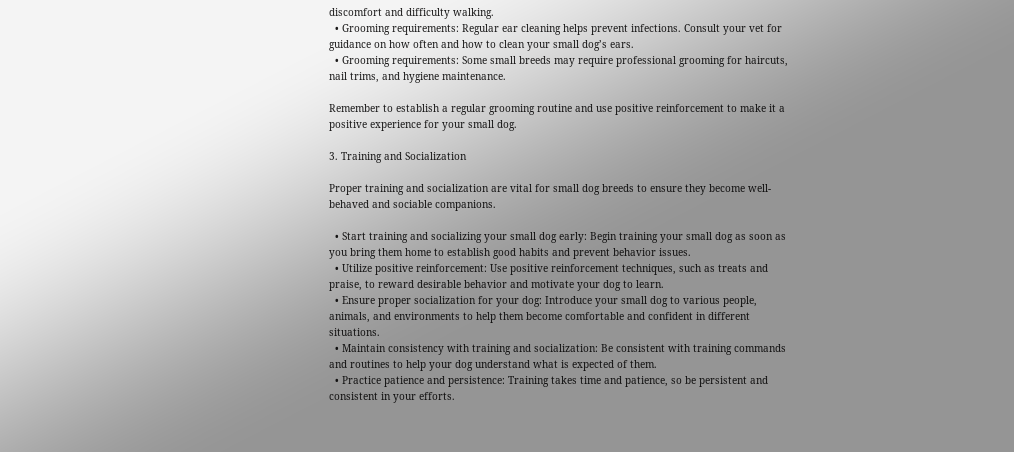discomfort and difficulty walking.
  • Grooming requirements: Regular ear cleaning helps prevent infections. Consult your vet for guidance on how often and how to clean your small dog’s ears.
  • Grooming requirements: Some small breeds may require professional grooming for haircuts, nail trims, and hygiene maintenance.

Remember to establish a regular grooming routine and use positive reinforcement to make it a positive experience for your small dog.

3. Training and Socialization

Proper training and socialization are vital for small dog breeds to ensure they become well-behaved and sociable companions.

  • Start training and socializing your small dog early: Begin training your small dog as soon as you bring them home to establish good habits and prevent behavior issues.
  • Utilize positive reinforcement: Use positive reinforcement techniques, such as treats and praise, to reward desirable behavior and motivate your dog to learn.
  • Ensure proper socialization for your dog: Introduce your small dog to various people, animals, and environments to help them become comfortable and confident in different situations.
  • Maintain consistency with training and socialization: Be consistent with training commands and routines to help your dog understand what is expected of them.
  • Practice patience and persistence: Training takes time and patience, so be persistent and consistent in your efforts.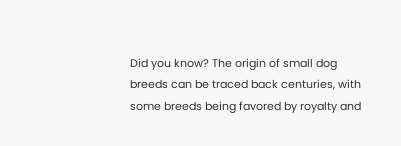Did you know? The origin of small dog breeds can be traced back centuries, with some breeds being favored by royalty and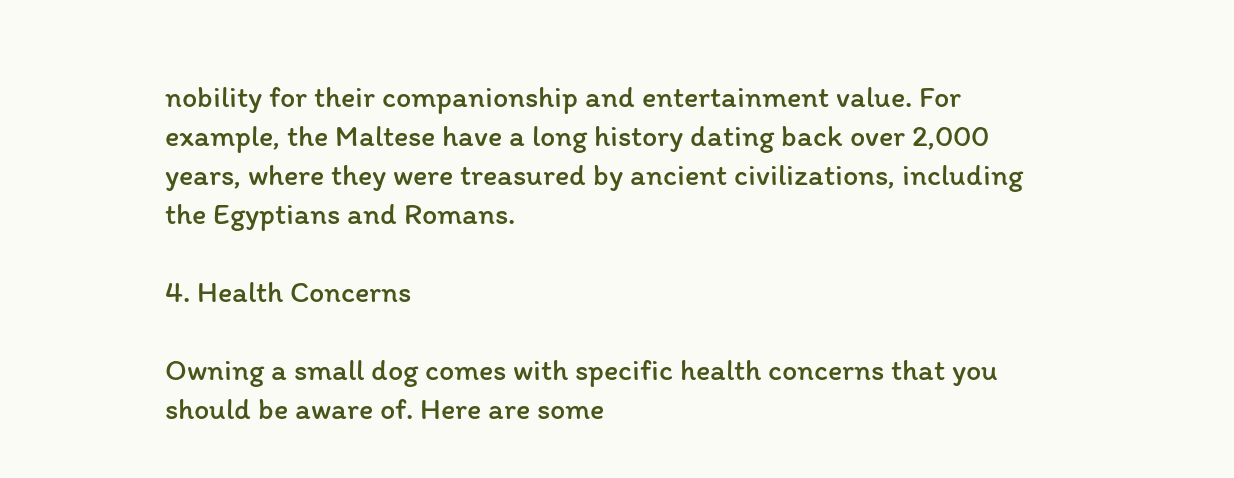nobility for their companionship and entertainment value. For example, the Maltese have a long history dating back over 2,000 years, where they were treasured by ancient civilizations, including the Egyptians and Romans.

4. Health Concerns

Owning a small dog comes with specific health concerns that you should be aware of. Here are some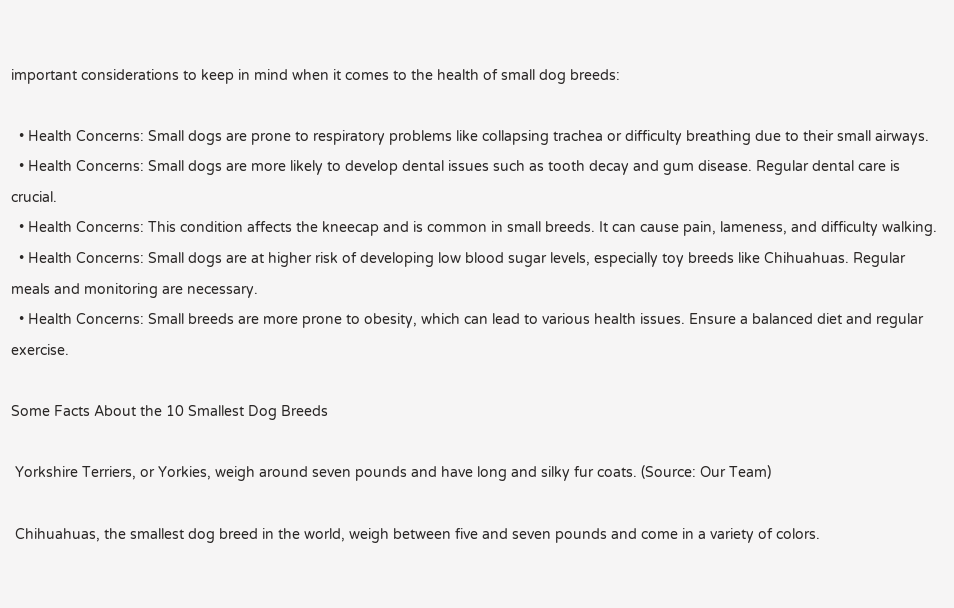important considerations to keep in mind when it comes to the health of small dog breeds:

  • Health Concerns: Small dogs are prone to respiratory problems like collapsing trachea or difficulty breathing due to their small airways.
  • Health Concerns: Small dogs are more likely to develop dental issues such as tooth decay and gum disease. Regular dental care is crucial.
  • Health Concerns: This condition affects the kneecap and is common in small breeds. It can cause pain, lameness, and difficulty walking.
  • Health Concerns: Small dogs are at higher risk of developing low blood sugar levels, especially toy breeds like Chihuahuas. Regular meals and monitoring are necessary.
  • Health Concerns: Small breeds are more prone to obesity, which can lead to various health issues. Ensure a balanced diet and regular exercise.

Some Facts About the 10 Smallest Dog Breeds

 Yorkshire Terriers, or Yorkies, weigh around seven pounds and have long and silky fur coats. (Source: Our Team)

 Chihuahuas, the smallest dog breed in the world, weigh between five and seven pounds and come in a variety of colors.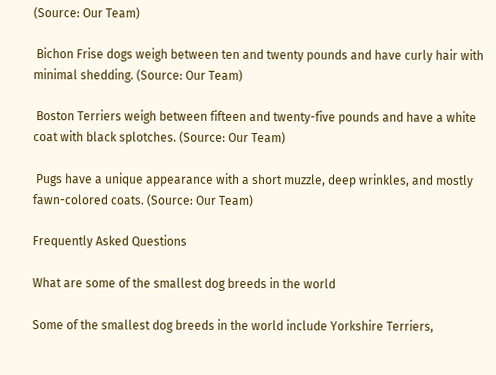(Source: Our Team)

 Bichon Frise dogs weigh between ten and twenty pounds and have curly hair with minimal shedding. (Source: Our Team)

 Boston Terriers weigh between fifteen and twenty-five pounds and have a white coat with black splotches. (Source: Our Team)

 Pugs have a unique appearance with a short muzzle, deep wrinkles, and mostly fawn-colored coats. (Source: Our Team)

Frequently Asked Questions

What are some of the smallest dog breeds in the world

Some of the smallest dog breeds in the world include Yorkshire Terriers,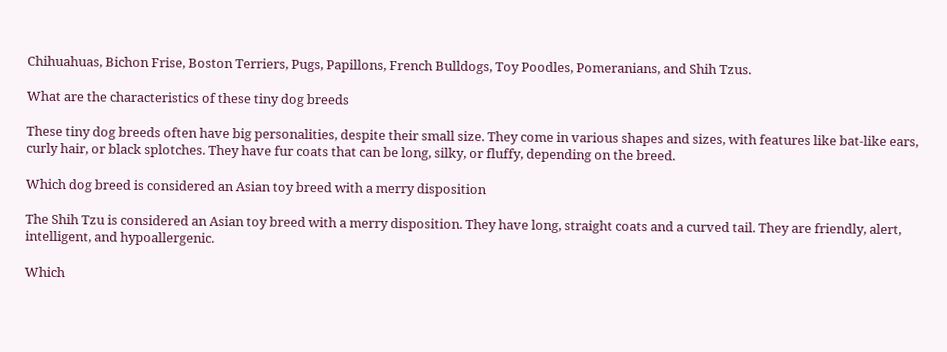Chihuahuas, Bichon Frise, Boston Terriers, Pugs, Papillons, French Bulldogs, Toy Poodles, Pomeranians, and Shih Tzus.

What are the characteristics of these tiny dog breeds

These tiny dog breeds often have big personalities, despite their small size. They come in various shapes and sizes, with features like bat-like ears, curly hair, or black splotches. They have fur coats that can be long, silky, or fluffy, depending on the breed.

Which dog breed is considered an Asian toy breed with a merry disposition

The Shih Tzu is considered an Asian toy breed with a merry disposition. They have long, straight coats and a curved tail. They are friendly, alert, intelligent, and hypoallergenic.

Which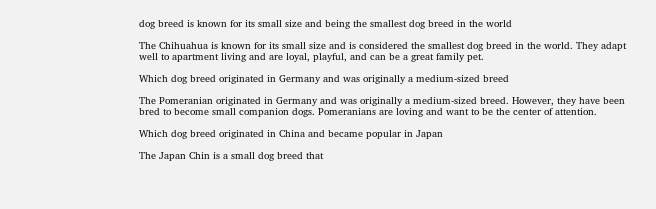dog breed is known for its small size and being the smallest dog breed in the world

The Chihuahua is known for its small size and is considered the smallest dog breed in the world. They adapt well to apartment living and are loyal, playful, and can be a great family pet.

Which dog breed originated in Germany and was originally a medium-sized breed

The Pomeranian originated in Germany and was originally a medium-sized breed. However, they have been bred to become small companion dogs. Pomeranians are loving and want to be the center of attention.

Which dog breed originated in China and became popular in Japan

The Japan Chin is a small dog breed that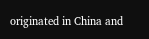originated in China and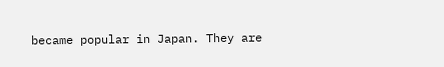became popular in Japan. They are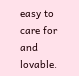easy to care for and lovable.